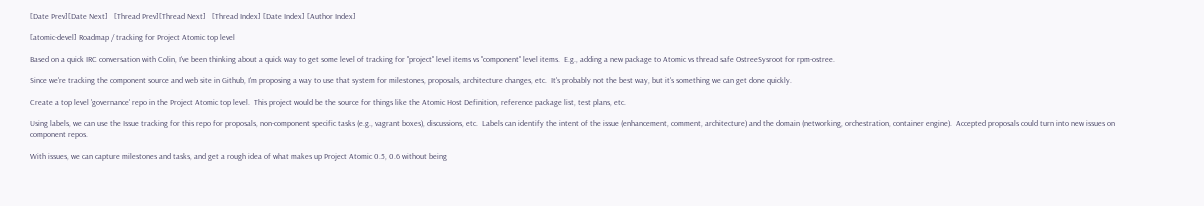[Date Prev][Date Next]   [Thread Prev][Thread Next]   [Thread Index] [Date Index] [Author Index]

[atomic-devel] Roadmap / tracking for Project Atomic top level

Based on a quick IRC conversation with Colin, I've been thinking about a quick way to get some level of tracking for "project" level items vs "component" level items.  E.g., adding a new package to Atomic vs thread safe OstreeSysroot for rpm-ostree.

Since we're tracking the component source and web site in Github, I'm proposing a way to use that system for milestones, proposals, architecture changes, etc.  It's probably not the best way, but it's something we can get done quickly.

Create a top level 'governance' repo in the Project Atomic top level.  This project would be the source for things like the Atomic Host Definition, reference package list, test plans, etc.

Using labels, we can use the Issue tracking for this repo for proposals, non-component specific tasks (e.g., vagrant boxes), discussions, etc.  Labels can identify the intent of the issue (enhancement, comment, architecture) and the domain (networking, orchestration, container engine).  Accepted proposals could turn into new issues on component repos.

With issues, we can capture milestones and tasks, and get a rough idea of what makes up Project Atomic 0.5, 0.6 without being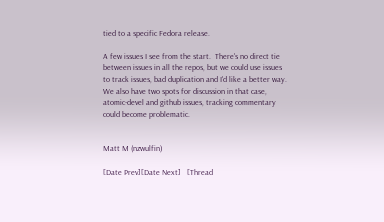tied to a specific Fedora release.

A few issues I see from the start.  There's no direct tie between issues in all the repos, but we could use issues to track issues, bad duplication and I'd like a better way.  We also have two spots for discussion in that case, atomic-devel and github issues, tracking commentary could become problematic.


Matt M (nzwulfin)

[Date Prev][Date Next]   [Thread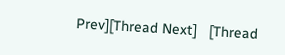Prev][Thread Next]   [Thread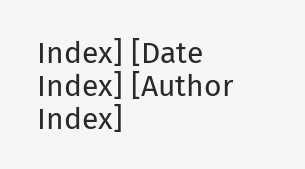Index] [Date Index] [Author Index]